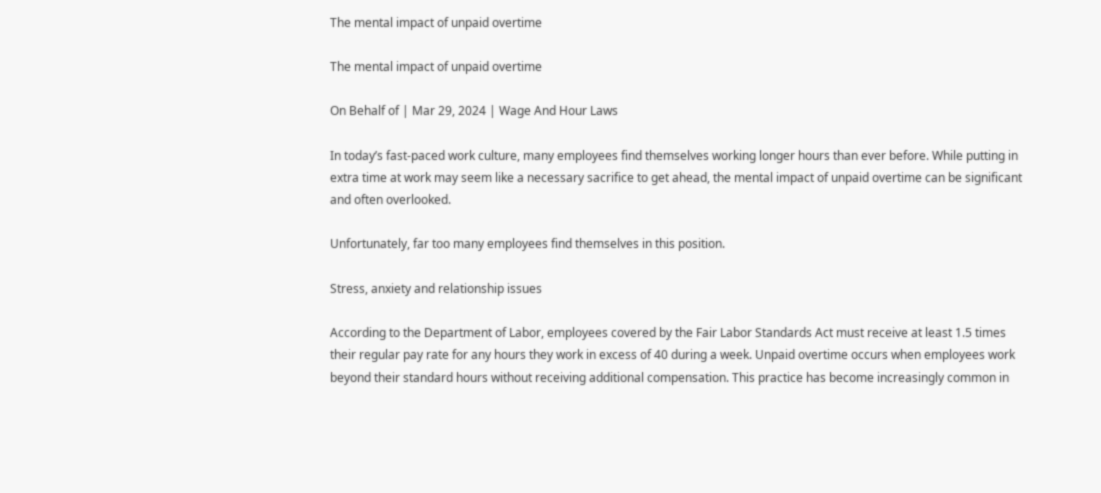The mental impact of unpaid overtime

The mental impact of unpaid overtime

On Behalf of | Mar 29, 2024 | Wage And Hour Laws

In today’s fast-paced work culture, many employees find themselves working longer hours than ever before. While putting in extra time at work may seem like a necessary sacrifice to get ahead, the mental impact of unpaid overtime can be significant and often overlooked.

Unfortunately, far too many employees find themselves in this position.

Stress, anxiety and relationship issues

According to the Department of Labor, employees covered by the Fair Labor Standards Act must receive at least 1.5 times their regular pay rate for any hours they work in excess of 40 during a week. Unpaid overtime occurs when employees work beyond their standard hours without receiving additional compensation. This practice has become increasingly common in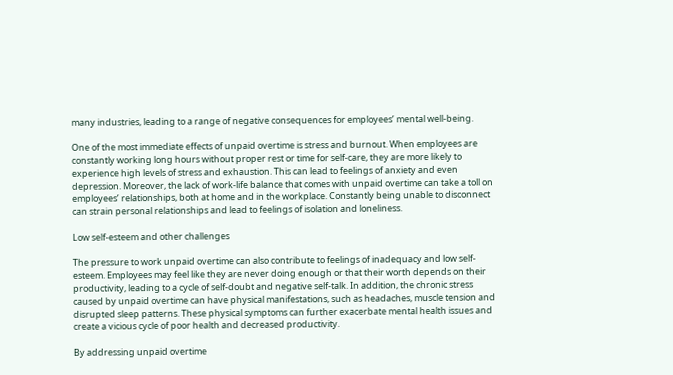many industries, leading to a range of negative consequences for employees’ mental well-being.

One of the most immediate effects of unpaid overtime is stress and burnout. When employees are constantly working long hours without proper rest or time for self-care, they are more likely to experience high levels of stress and exhaustion. This can lead to feelings of anxiety and even depression. Moreover, the lack of work-life balance that comes with unpaid overtime can take a toll on employees’ relationships, both at home and in the workplace. Constantly being unable to disconnect can strain personal relationships and lead to feelings of isolation and loneliness.

Low self-esteem and other challenges

The pressure to work unpaid overtime can also contribute to feelings of inadequacy and low self-esteem. Employees may feel like they are never doing enough or that their worth depends on their productivity, leading to a cycle of self-doubt and negative self-talk. In addition, the chronic stress caused by unpaid overtime can have physical manifestations, such as headaches, muscle tension and disrupted sleep patterns. These physical symptoms can further exacerbate mental health issues and create a vicious cycle of poor health and decreased productivity.

By addressing unpaid overtime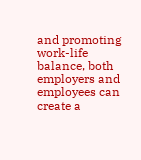and promoting work-life balance, both employers and employees can create a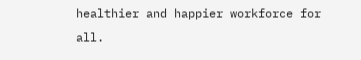healthier and happier workforce for all.